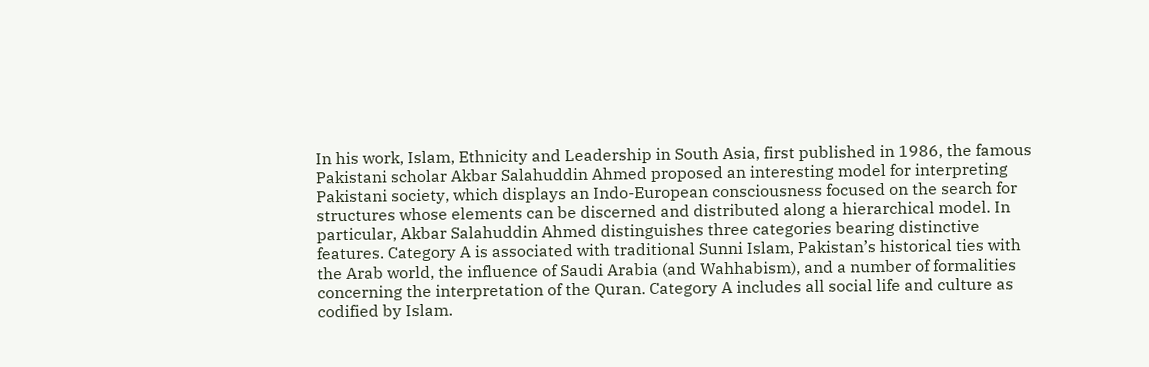In his work, Islam, Ethnicity and Leadership in South Asia, first published in 1986, the famous Pakistani scholar Akbar Salahuddin Ahmed proposed an interesting model for interpreting Pakistani society, which displays an Indo-European consciousness focused on the search for structures whose elements can be discerned and distributed along a hierarchical model. In particular, Akbar Salahuddin Ahmed distinguishes three categories bearing distinctive features. Category A is associated with traditional Sunni Islam, Pakistan’s historical ties with the Arab world, the influence of Saudi Arabia (and Wahhabism), and a number of formalities concerning the interpretation of the Quran. Category A includes all social life and culture as codified by Islam.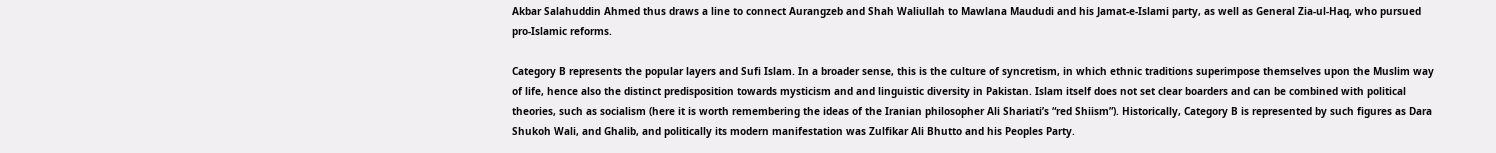Akbar Salahuddin Ahmed thus draws a line to connect Aurangzeb and Shah Waliullah to Mawlana Maududi and his Jamat-e-Islami party, as well as General Zia-ul-Haq, who pursued pro-Islamic reforms.

Category B represents the popular layers and Sufi Islam. In a broader sense, this is the culture of syncretism, in which ethnic traditions superimpose themselves upon the Muslim way of life, hence also the distinct predisposition towards mysticism and and linguistic diversity in Pakistan. Islam itself does not set clear boarders and can be combined with political theories, such as socialism (here it is worth remembering the ideas of the Iranian philosopher Ali Shariati’s “red Shiism”). Historically, Category B is represented by such figures as Dara Shukoh Wali, and Ghalib, and politically its modern manifestation was Zulfikar Ali Bhutto and his Peoples Party.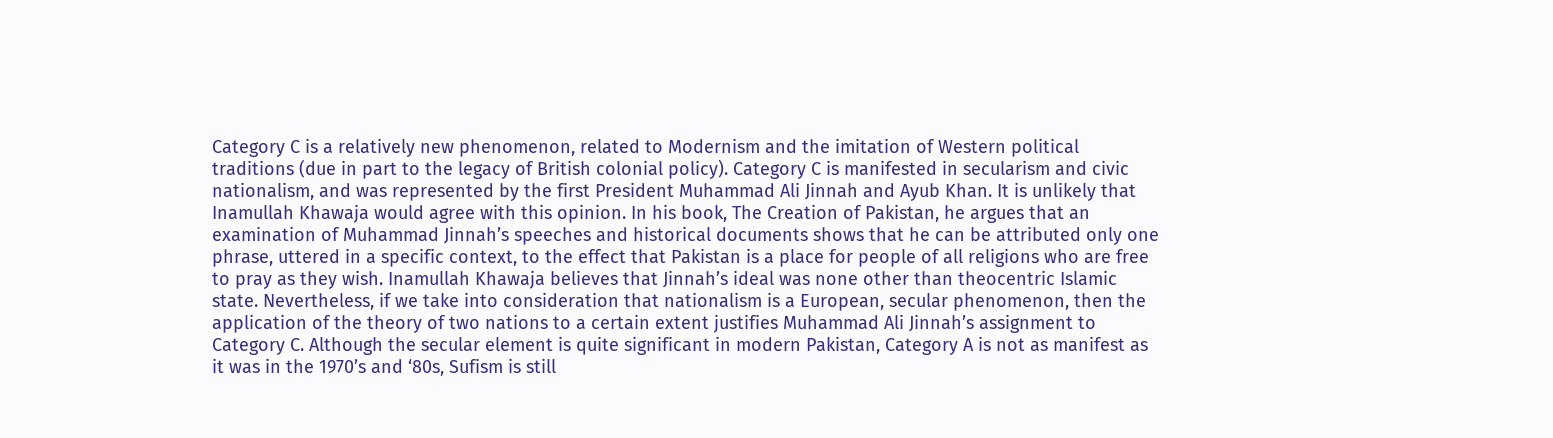Category C is a relatively new phenomenon, related to Modernism and the imitation of Western political traditions (due in part to the legacy of British colonial policy). Category C is manifested in secularism and civic nationalism, and was represented by the first President Muhammad Ali Jinnah and Ayub Khan. It is unlikely that Inamullah Khawaja would agree with this opinion. In his book, The Creation of Pakistan, he argues that an examination of Muhammad Jinnah’s speeches and historical documents shows that he can be attributed only one phrase, uttered in a specific context, to the effect that Pakistan is a place for people of all religions who are free to pray as they wish. Inamullah Khawaja believes that Jinnah’s ideal was none other than theocentric Islamic state. Nevertheless, if we take into consideration that nationalism is a European, secular phenomenon, then the application of the theory of two nations to a certain extent justifies Muhammad Ali Jinnah’s assignment to Category C. Although the secular element is quite significant in modern Pakistan, Category A is not as manifest as it was in the 1970’s and ‘80s, Sufism is still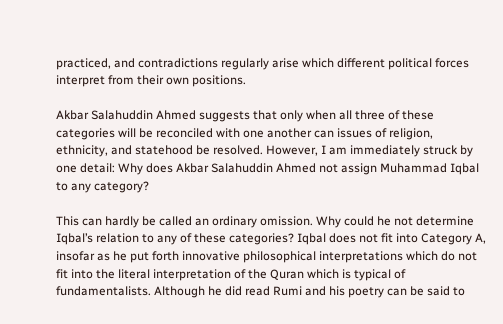practiced, and contradictions regularly arise which different political forces interpret from their own positions.

Akbar Salahuddin Ahmed suggests that only when all three of these categories will be reconciled with one another can issues of religion, ethnicity, and statehood be resolved. However, I am immediately struck by one detail: Why does Akbar Salahuddin Ahmed not assign Muhammad Iqbal to any category?

This can hardly be called an ordinary omission. Why could he not determine Iqbal’s relation to any of these categories? Iqbal does not fit into Category A, insofar as he put forth innovative philosophical interpretations which do not fit into the literal interpretation of the Quran which is typical of fundamentalists. Although he did read Rumi and his poetry can be said to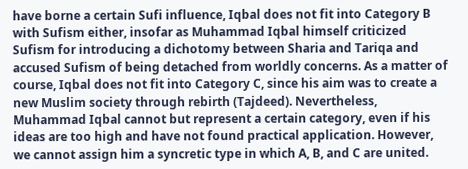have borne a certain Sufi influence, Iqbal does not fit into Category B with Sufism either, insofar as Muhammad Iqbal himself criticized Sufism for introducing a dichotomy between Sharia and Tariqa and accused Sufism of being detached from worldly concerns. As a matter of course, Iqbal does not fit into Category C, since his aim was to create a new Muslim society through rebirth (Tajdeed). Nevertheless, Muhammad Iqbal cannot but represent a certain category, even if his ideas are too high and have not found practical application. However, we cannot assign him a syncretic type in which A, B, and C are united.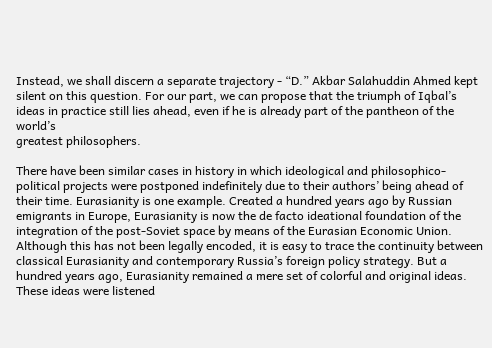Instead, we shall discern a separate trajectory - “D.” Akbar Salahuddin Ahmed kept silent on this question. For our part, we can propose that the triumph of Iqbal’s ideas in practice still lies ahead, even if he is already part of the pantheon of the world’s
greatest philosophers.

There have been similar cases in history in which ideological and philosophico-political projects were postponed indefinitely due to their authors’ being ahead of their time. Eurasianity is one example. Created a hundred years ago by Russian emigrants in Europe, Eurasianity is now the de facto ideational foundation of the integration of the post-Soviet space by means of the Eurasian Economic Union. Although this has not been legally encoded, it is easy to trace the continuity between classical Eurasianity and contemporary Russia’s foreign policy strategy. But a hundred years ago, Eurasianity remained a mere set of colorful and original ideas. These ideas were listened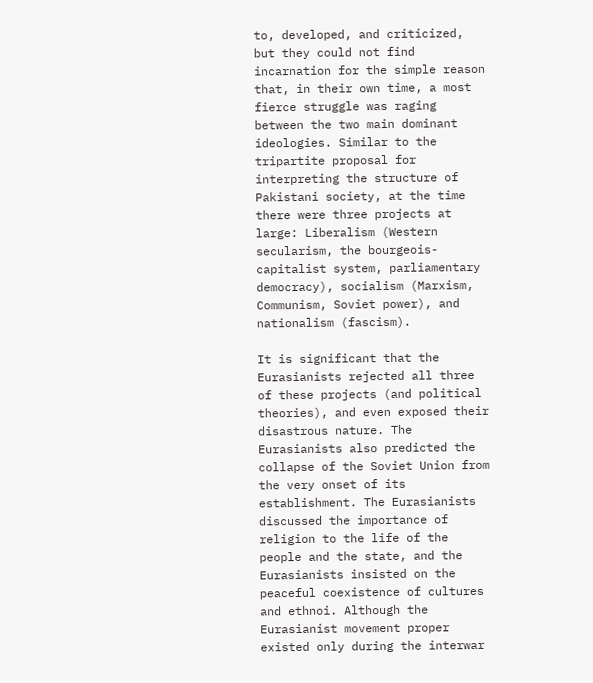to, developed, and criticized, but they could not find incarnation for the simple reason that, in their own time, a most fierce struggle was raging between the two main dominant ideologies. Similar to the tripartite proposal for interpreting the structure of Pakistani society, at the time there were three projects at large: Liberalism (Western secularism, the bourgeois-capitalist system, parliamentary democracy), socialism (Marxism, Communism, Soviet power), and nationalism (fascism).

It is significant that the Eurasianists rejected all three of these projects (and political theories), and even exposed their disastrous nature. The Eurasianists also predicted the collapse of the Soviet Union from the very onset of its establishment. The Eurasianists discussed the importance of religion to the life of the people and the state, and the Eurasianists insisted on the peaceful coexistence of cultures and ethnoi. Although the Eurasianist movement proper existed only during the interwar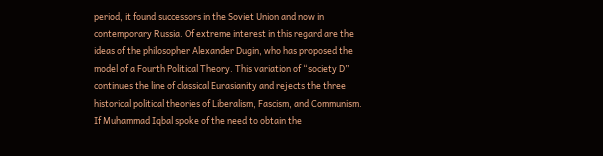period, it found successors in the Soviet Union and now in contemporary Russia. Of extreme interest in this regard are the ideas of the philosopher Alexander Dugin, who has proposed the model of a Fourth Political Theory. This variation of “society D” continues the line of classical Eurasianity and rejects the three historical political theories of Liberalism, Fascism, and Communism. If Muhammad Iqbal spoke of the need to obtain the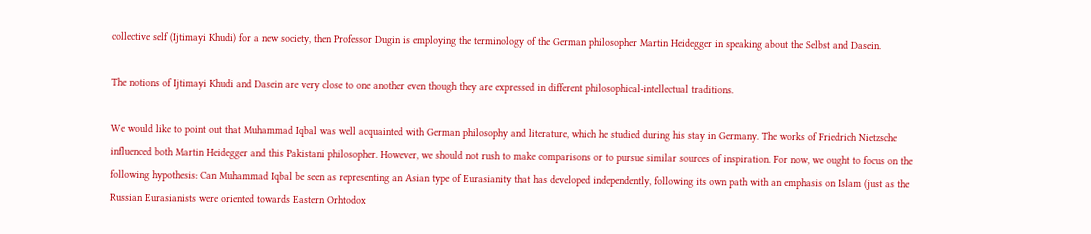collective self (Ijtimayi Khudi) for a new society, then Professor Dugin is employing the terminology of the German philosopher Martin Heidegger in speaking about the Selbst and Dasein.

The notions of Ijtimayi Khudi and Dasein are very close to one another even though they are expressed in different philosophical-intellectual traditions.

We would like to point out that Muhammad Iqbal was well acquainted with German philosophy and literature, which he studied during his stay in Germany. The works of Friedrich Nietzsche influenced both Martin Heidegger and this Pakistani philosopher. However, we should not rush to make comparisons or to pursue similar sources of inspiration. For now, we ought to focus on the following hypothesis: Can Muhammad Iqbal be seen as representing an Asian type of Eurasianity that has developed independently, following its own path with an emphasis on Islam (just as the Russian Eurasianists were oriented towards Eastern Orhtodox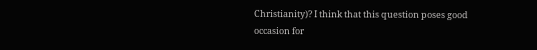Christianity)? I think that this question poses good occasion for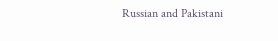Russian and Pakistani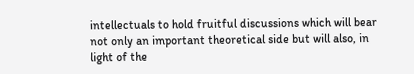intellectuals to hold fruitful discussions which will bear not only an important theoretical side but will also, in light of the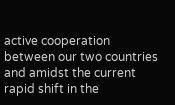active cooperation between our two countries and amidst the current rapid shift in the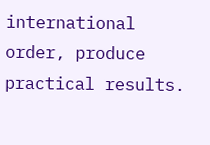international order, produce practical results.